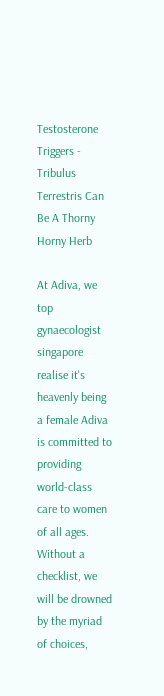Testosterone Triggers - Tribulus Terrestris Can Be A Thorny Horny Herb

At Adiva, we top gynaecologist singapore realise it's heavenly being a female Adiva is committed to providing world-class care to women of all ages. Without a checklist, we will be drowned by the myriad of choices,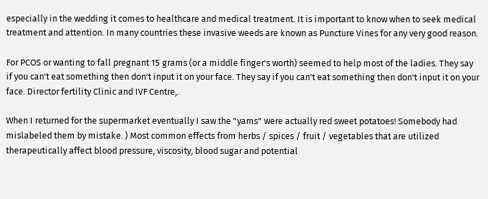especially in the wedding it comes to healthcare and medical treatment. It is important to know when to seek medical treatment and attention. In many countries these invasive weeds are known as Puncture Vines for any very good reason.

For PCOS or wanting to fall pregnant 15 grams (or a middle finger's worth) seemed to help most of the ladies. They say if you can't eat something then don't input it on your face. They say if you can't eat something then don't input it on your face. Director fertility Clinic and IVF Centre,.

When I returned for the supermarket eventually I saw the "yams" were actually red sweet potatoes! Somebody had mislabeled them by mistake. ) Most common effects from herbs / spices / fruit / vegetables that are utilized therapeutically affect blood pressure, viscosity, blood sugar and potential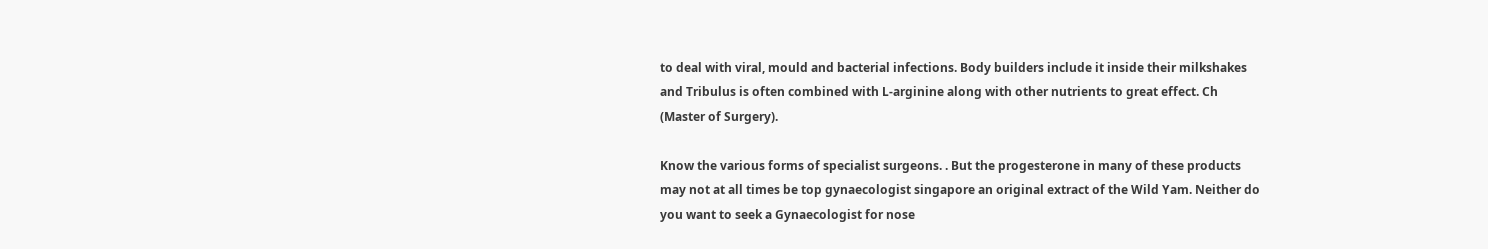to deal with viral, mould and bacterial infections. Body builders include it inside their milkshakes and Tribulus is often combined with L-arginine along with other nutrients to great effect. Ch (Master of Surgery).

Know the various forms of specialist surgeons. . But the progesterone in many of these products may not at all times be top gynaecologist singapore an original extract of the Wild Yam. Neither do you want to seek a Gynaecologist for nose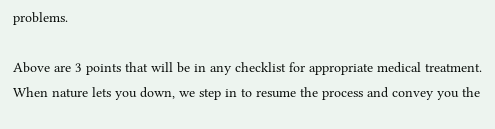problems.

Above are 3 points that will be in any checklist for appropriate medical treatment. When nature lets you down, we step in to resume the process and convey you the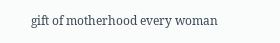gift of motherhood every woman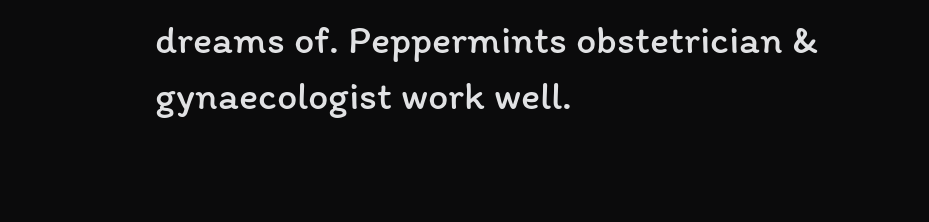dreams of. Peppermints obstetrician & gynaecologist work well.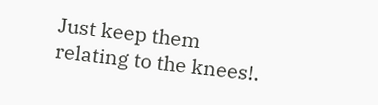Just keep them relating to the knees!.